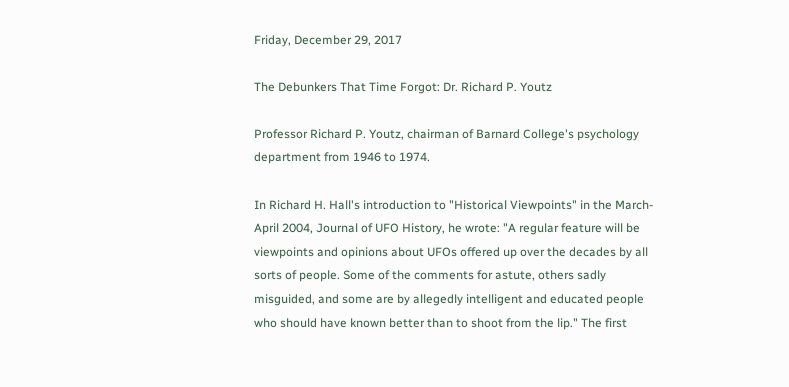Friday, December 29, 2017

The Debunkers That Time Forgot: Dr. Richard P. Youtz

Professor Richard P. Youtz, chairman of Barnard College's psychology department from 1946 to 1974.

In Richard H. Hall's introduction to "Historical Viewpoints" in the March-April 2004, Journal of UFO History, he wrote: "A regular feature will be viewpoints and opinions about UFOs offered up over the decades by all sorts of people. Some of the comments for astute, others sadly misguided, and some are by allegedly intelligent and educated people who should have known better than to shoot from the lip." The first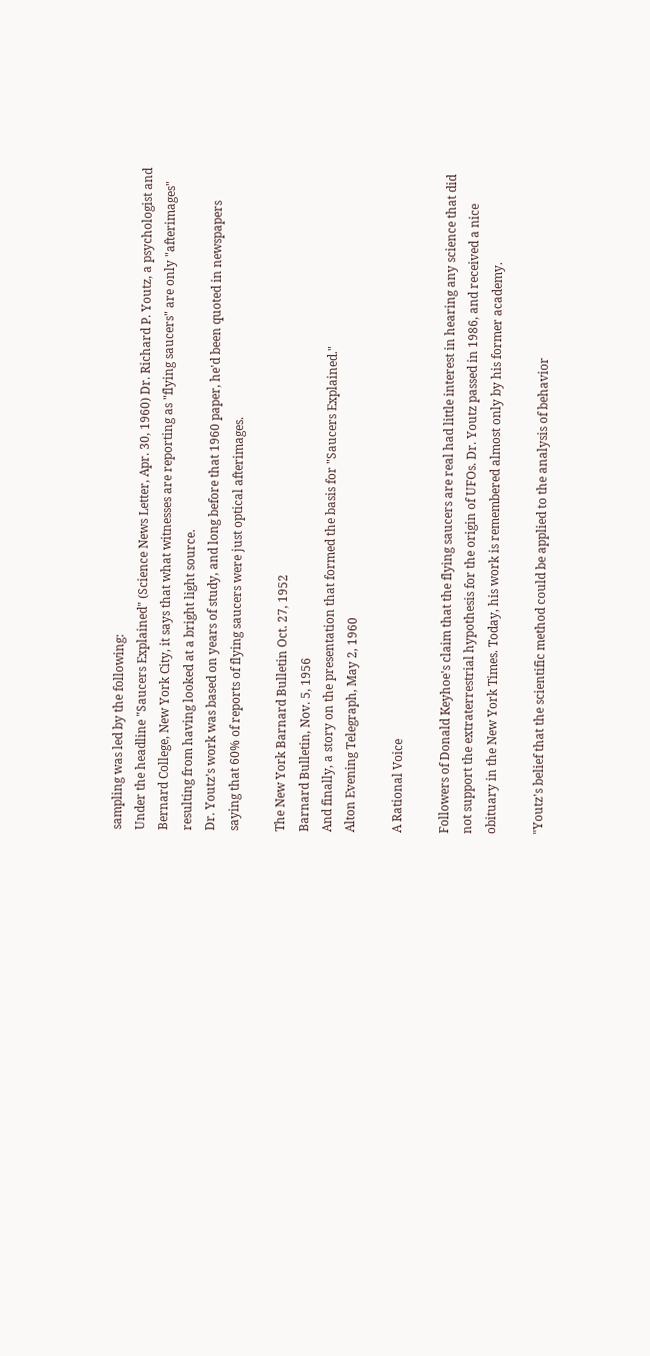sampling was led by the following:
Under the headline "Saucers Explained" (Science News Letter, Apr. 30, 1960) Dr. Richard P. Youtz, a psychologist and Bernard College, New York City, it says that what witnesses are reporting as "flying saucers" are only "afterimages" resulting from having looked at a bright light source.
Dr. Youtz's work was based on years of study, and long before that 1960 paper, he'd been quoted in newspapers saying that 60% of reports of flying saucers were just optical afterimages.

The New York Barnard Bulletin Oct. 27, 1952
Barnard Bulletin, Nov. 5, 1956
And finally, a story on the presentation that formed the basis for "Saucers Explained."
Alton Evening Telegraph, May 2, 1960

A Rational Voice

Followers of Donald Keyhoe's claim that the flying saucers are real had little interest in hearing any science that did not support the extraterrestrial hypothesis for the origin of UFOs. Dr. Youtz passed in 1986, and received a nice obituary in the New York Times. Today, his work is remembered almost only by his former academy.

"Youtz's belief that the scientific method could be applied to the analysis of behavior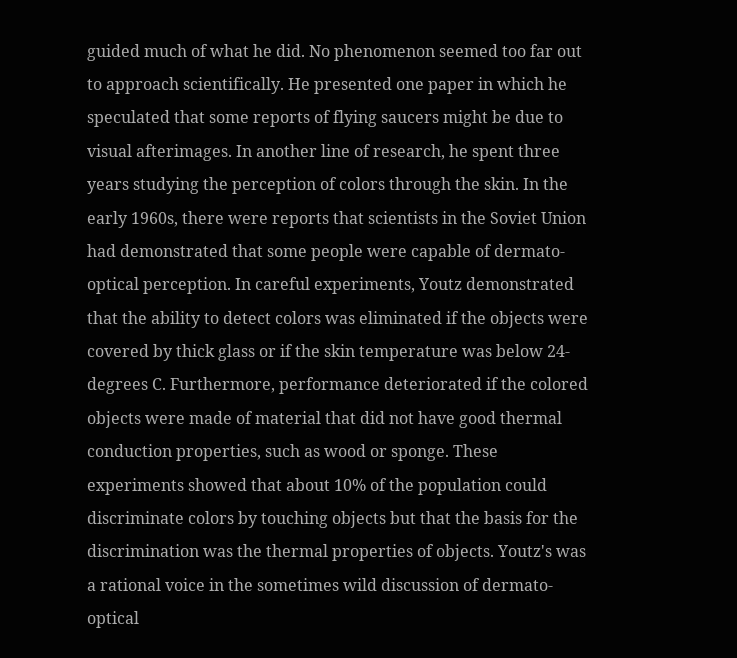guided much of what he did. No phenomenon seemed too far out to approach scientifically. He presented one paper in which he speculated that some reports of flying saucers might be due to visual afterimages. In another line of research, he spent three years studying the perception of colors through the skin. In the early 1960s, there were reports that scientists in the Soviet Union had demonstrated that some people were capable of dermato-optical perception. In careful experiments, Youtz demonstrated that the ability to detect colors was eliminated if the objects were covered by thick glass or if the skin temperature was below 24-degrees C. Furthermore, performance deteriorated if the colored objects were made of material that did not have good thermal conduction properties, such as wood or sponge. These experiments showed that about 10% of the population could discriminate colors by touching objects but that the basis for the discrimination was the thermal properties of objects. Youtz's was a rational voice in the sometimes wild discussion of dermato-optical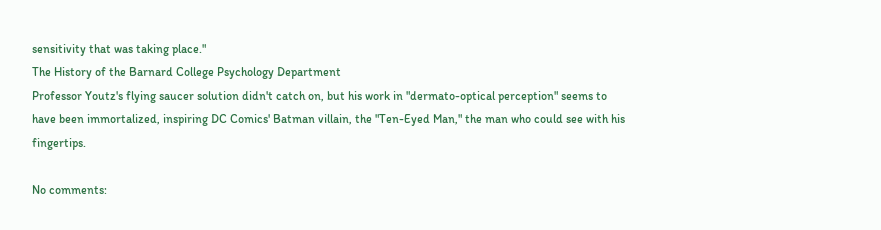sensitivity that was taking place."
The History of the Barnard College Psychology Department
Professor Youtz's flying saucer solution didn't catch on, but his work in "dermato-optical perception" seems to have been immortalized, inspiring DC Comics' Batman villain, the "Ten-Eyed Man," the man who could see with his fingertips.

No comments: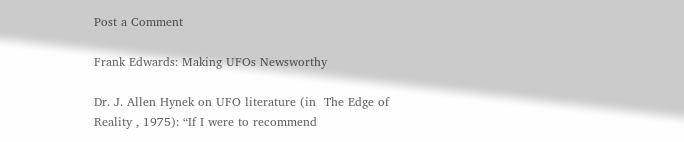Post a Comment

Frank Edwards: Making UFOs Newsworthy

Dr. J. Allen Hynek on UFO literature (in  The Edge of Reality , 1975): “If I were to recommend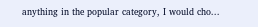anything in the popular category, I would cho...